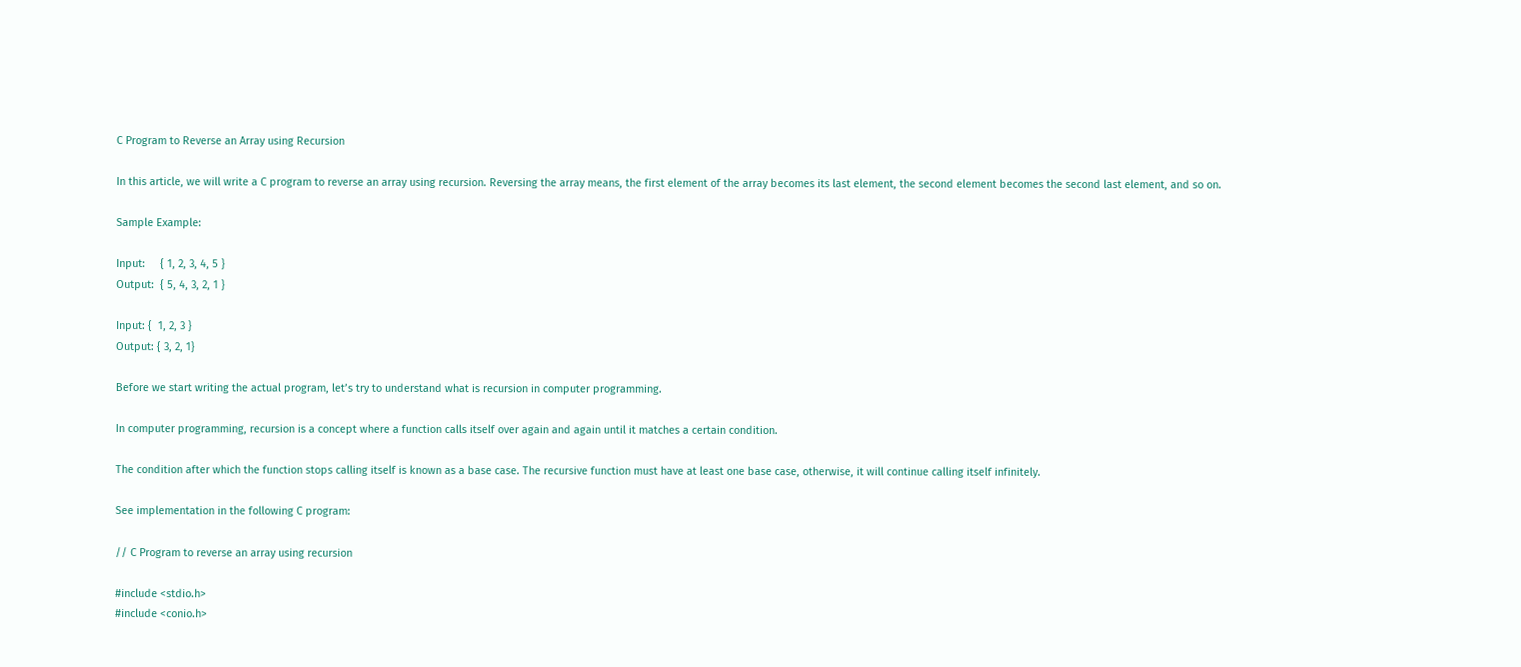C Program to Reverse an Array using Recursion

In this article, we will write a C program to reverse an array using recursion. Reversing the array means, the first element of the array becomes its last element, the second element becomes the second last element, and so on.

Sample Example:

Input:     { 1, 2, 3, 4, 5 }
Output:  { 5, 4, 3, 2, 1 }

Input: {  1, 2, 3 }
Output: { 3, 2, 1}

Before we start writing the actual program, let’s try to understand what is recursion in computer programming.

In computer programming, recursion is a concept where a function calls itself over again and again until it matches a certain condition.

The condition after which the function stops calling itself is known as a base case. The recursive function must have at least one base case, otherwise, it will continue calling itself infinitely.

See implementation in the following C program:

// C Program to reverse an array using recursion

#include <stdio.h>
#include <conio.h>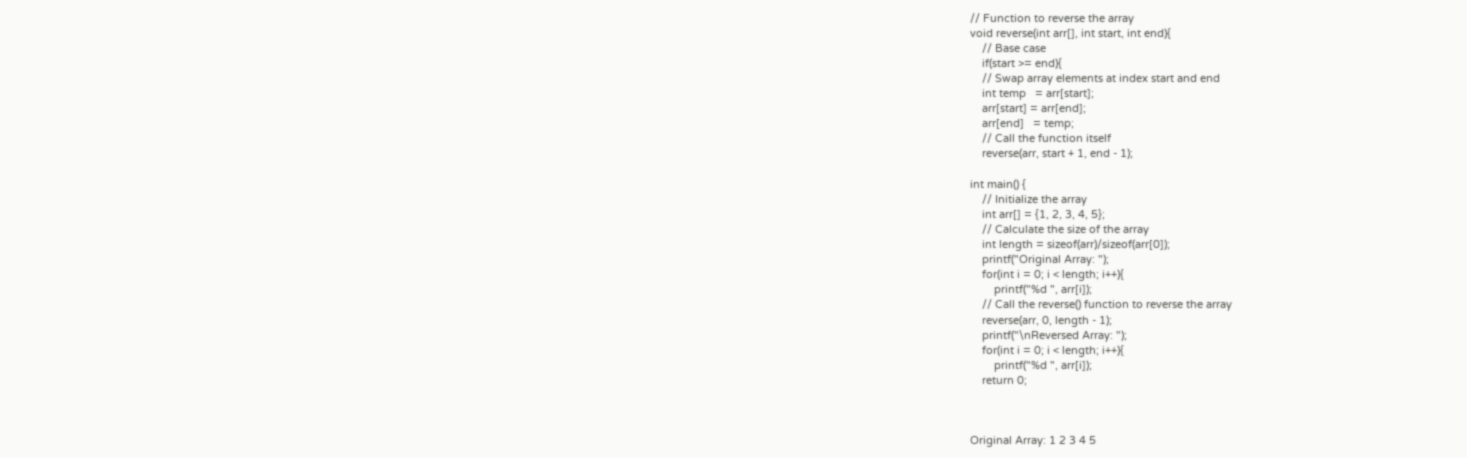// Function to reverse the array
void reverse(int arr[], int start, int end){
    // Base case
    if(start >= end){
    // Swap array elements at index start and end
    int temp   = arr[start];
    arr[start] = arr[end];
    arr[end]   = temp;
    // Call the function itself
    reverse(arr, start + 1, end - 1);

int main() {
    // Initialize the array
    int arr[] = {1, 2, 3, 4, 5};
    // Calculate the size of the array
    int length = sizeof(arr)/sizeof(arr[0]);
    printf("Original Array: ");
    for(int i = 0; i < length; i++){
        printf("%d ", arr[i]);
    // Call the reverse() function to reverse the array
    reverse(arr, 0, length - 1);
    printf("\nReversed Array: ");
    for(int i = 0; i < length; i++){
        printf("%d ", arr[i]);
    return 0;



Original Array: 1 2 3 4 5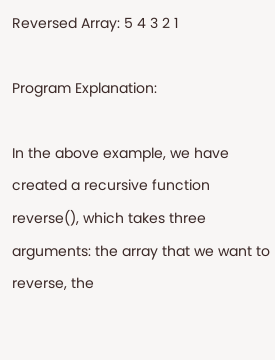Reversed Array: 5 4 3 2 1

Program Explanation:

In the above example, we have created a recursive function reverse(), which takes three arguments: the array that we want to reverse, the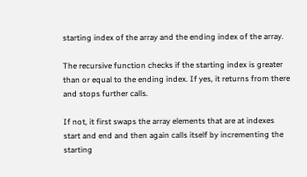starting index of the array and the ending index of the array.

The recursive function checks if the starting index is greater than or equal to the ending index. If yes, it returns from there and stops further calls.

If not, it first swaps the array elements that are at indexes start and end and then again calls itself by incrementing the starting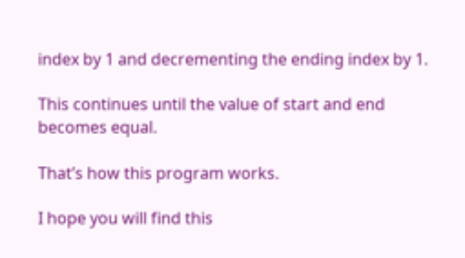index by 1 and decrementing the ending index by 1.

This continues until the value of start and end becomes equal.

That’s how this program works.

I hope you will find this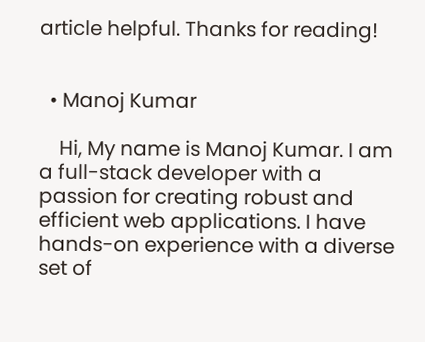article helpful. Thanks for reading!


  • Manoj Kumar

    Hi, My name is Manoj Kumar. I am a full-stack developer with a passion for creating robust and efficient web applications. I have hands-on experience with a diverse set of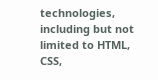technologies, including but not limited to HTML, CSS,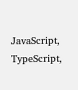JavaScript, TypeScript,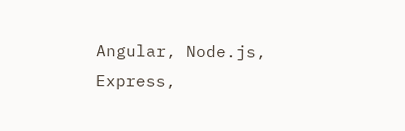Angular, Node.js, Express,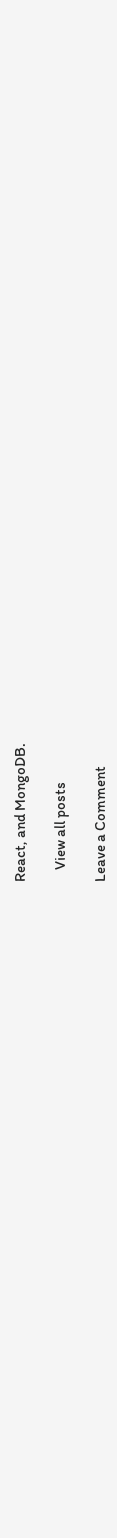React, and MongoDB.

    View all posts

Leave a Comment